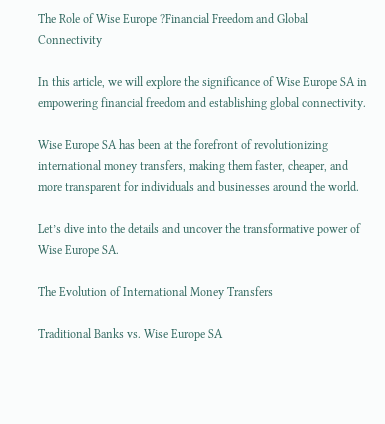The Role of Wise Europe ?Financial Freedom and Global Connectivity

In this article, we will explore the significance of Wise Europe SA in empowering financial freedom and establishing global connectivity.

Wise Europe SA has been at the forefront of revolutionizing international money transfers, making them faster, cheaper, and more transparent for individuals and businesses around the world.

Let’s dive into the details and uncover the transformative power of Wise Europe SA.

The Evolution of International Money Transfers

Traditional Banks vs. Wise Europe SA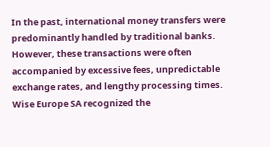In the past, international money transfers were predominantly handled by traditional banks. However, these transactions were often accompanied by excessive fees, unpredictable exchange rates, and lengthy processing times. Wise Europe SA recognized the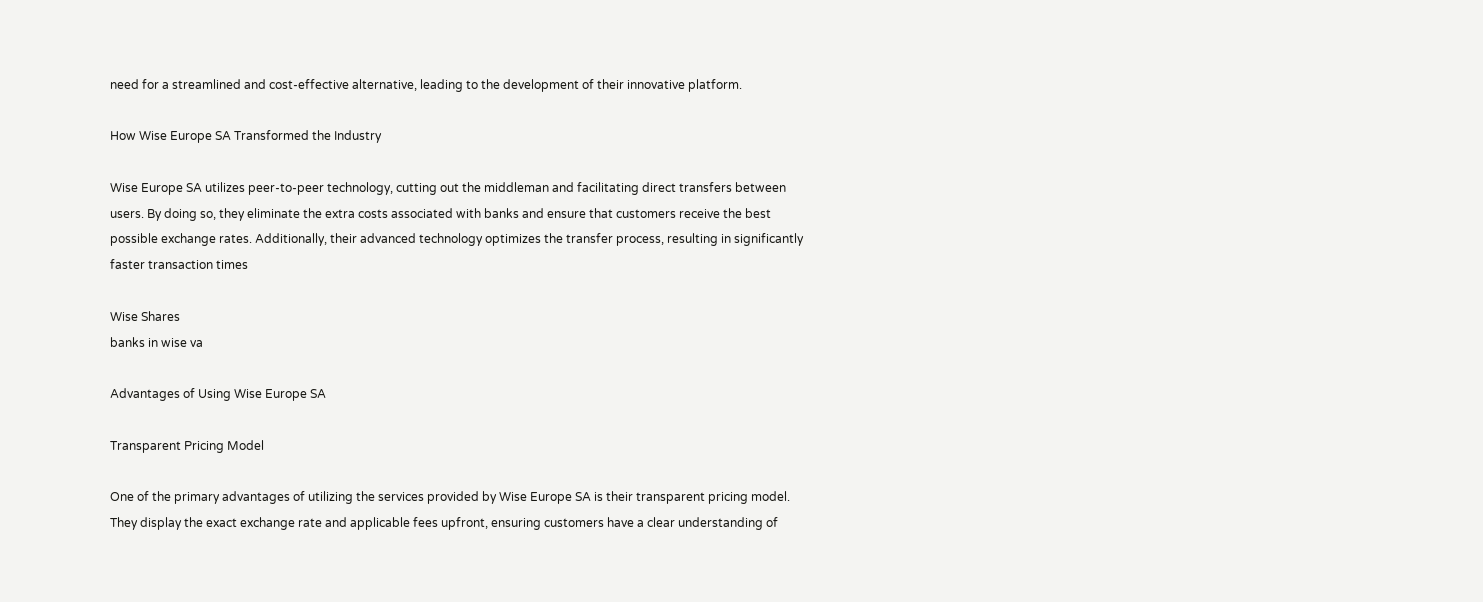need for a streamlined and cost-effective alternative, leading to the development of their innovative platform.

How Wise Europe SA Transformed the Industry

Wise Europe SA utilizes peer-to-peer technology, cutting out the middleman and facilitating direct transfers between users. By doing so, they eliminate the extra costs associated with banks and ensure that customers receive the best possible exchange rates. Additionally, their advanced technology optimizes the transfer process, resulting in significantly faster transaction times

Wise Shares
banks in wise va

Advantages of Using Wise Europe SA

Transparent Pricing Model

One of the primary advantages of utilizing the services provided by Wise Europe SA is their transparent pricing model. They display the exact exchange rate and applicable fees upfront, ensuring customers have a clear understanding of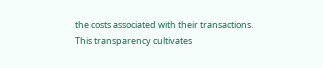the costs associated with their transactions. This transparency cultivates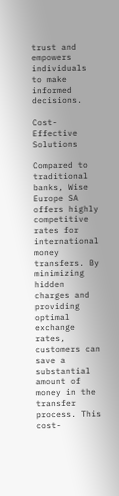trust and empowers individuals to make informed decisions.

Cost-Effective Solutions

Compared to traditional banks, Wise Europe SA offers highly competitive rates for international money transfers. By minimizing hidden charges and providing optimal exchange rates, customers can save a substantial amount of money in the transfer process. This cost-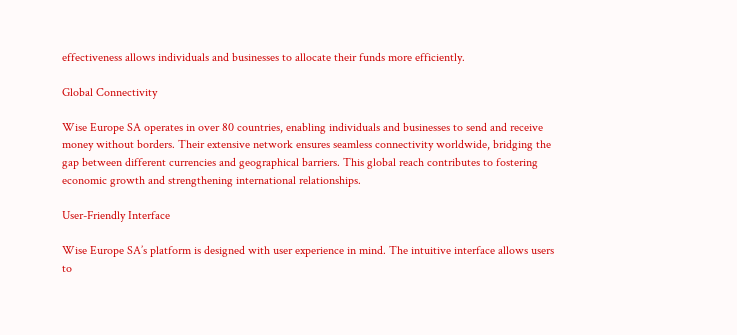effectiveness allows individuals and businesses to allocate their funds more efficiently.

Global Connectivity

Wise Europe SA operates in over 80 countries, enabling individuals and businesses to send and receive money without borders. Their extensive network ensures seamless connectivity worldwide, bridging the gap between different currencies and geographical barriers. This global reach contributes to fostering economic growth and strengthening international relationships.

User-Friendly Interface

Wise Europe SA’s platform is designed with user experience in mind. The intuitive interface allows users to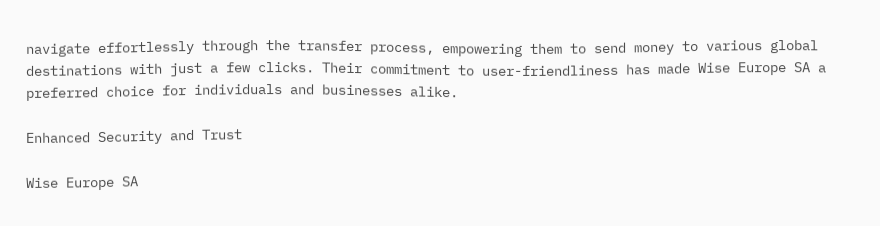navigate effortlessly through the transfer process, empowering them to send money to various global destinations with just a few clicks. Their commitment to user-friendliness has made Wise Europe SA a preferred choice for individuals and businesses alike.

Enhanced Security and Trust

Wise Europe SA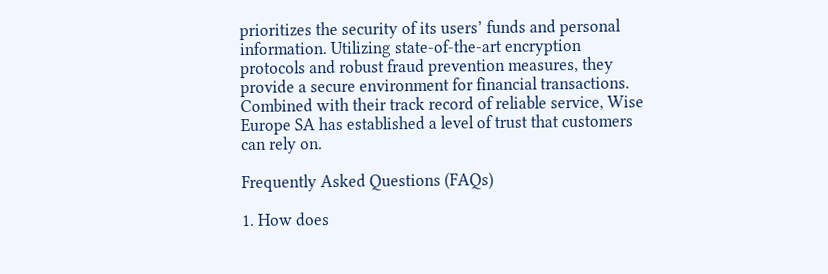prioritizes the security of its users’ funds and personal information. Utilizing state-of-the-art encryption protocols and robust fraud prevention measures, they provide a secure environment for financial transactions. Combined with their track record of reliable service, Wise Europe SA has established a level of trust that customers can rely on.

Frequently Asked Questions (FAQs)

1. How does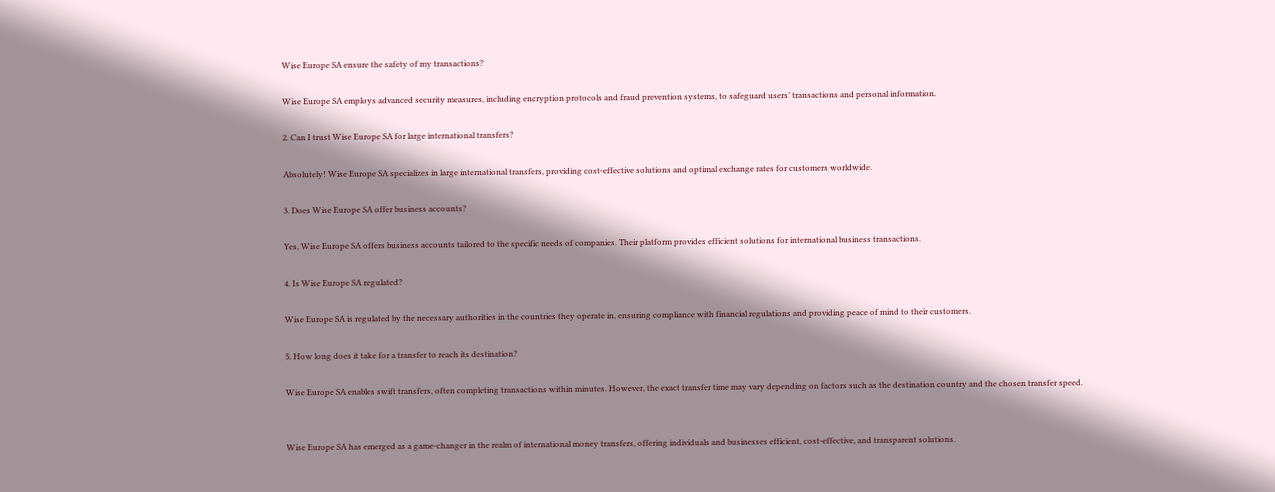Wise Europe SA ensure the safety of my transactions?

Wise Europe SA employs advanced security measures, including encryption protocols and fraud prevention systems, to safeguard users’ transactions and personal information.

2. Can I trust Wise Europe SA for large international transfers?

Absolutely! Wise Europe SA specializes in large international transfers, providing cost-effective solutions and optimal exchange rates for customers worldwide.

3. Does Wise Europe SA offer business accounts?

Yes, Wise Europe SA offers business accounts tailored to the specific needs of companies. Their platform provides efficient solutions for international business transactions.

4. Is Wise Europe SA regulated?

Wise Europe SA is regulated by the necessary authorities in the countries they operate in, ensuring compliance with financial regulations and providing peace of mind to their customers.

5. How long does it take for a transfer to reach its destination?

Wise Europe SA enables swift transfers, often completing transactions within minutes. However, the exact transfer time may vary depending on factors such as the destination country and the chosen transfer speed.


Wise Europe SA has emerged as a game-changer in the realm of international money transfers, offering individuals and businesses efficient, cost-effective, and transparent solutions.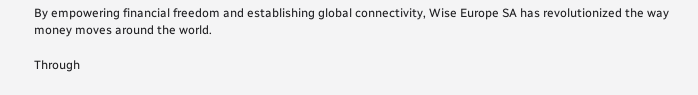By empowering financial freedom and establishing global connectivity, Wise Europe SA has revolutionized the way money moves around the world.

Through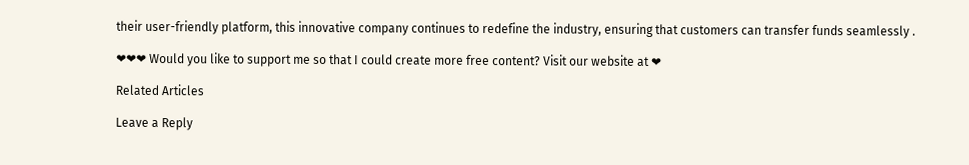their user-friendly platform, this innovative company continues to redefine the industry, ensuring that customers can transfer funds seamlessly .

❤❤❤ Would you like to support me so that I could create more free content? Visit our website at ❤

Related Articles

Leave a Reply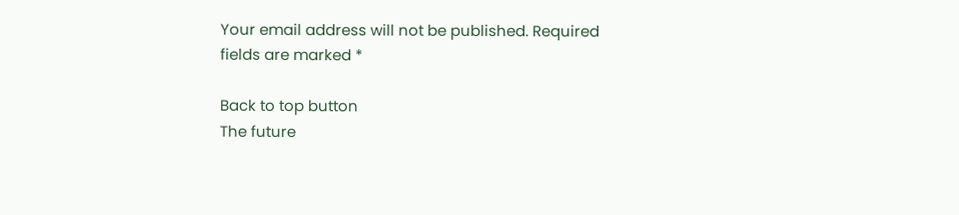Your email address will not be published. Required fields are marked *

Back to top button
The future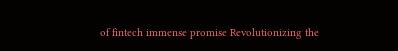of fintech immense promise Revolutionizing the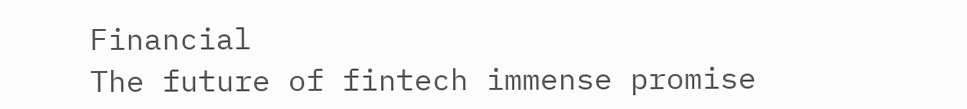Financial
The future of fintech immense promise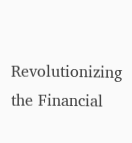Revolutionizing the Financial